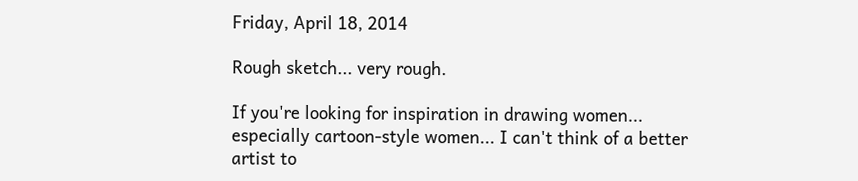Friday, April 18, 2014

Rough sketch... very rough.

If you're looking for inspiration in drawing women... especially cartoon-style women... I can't think of a better artist to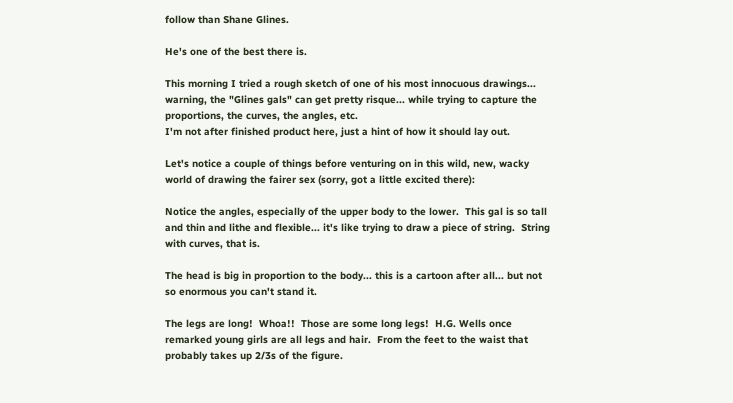follow than Shane Glines.

He's one of the best there is.

This morning I tried a rough sketch of one of his most innocuous drawings... warning, the "Glines gals" can get pretty risque... while trying to capture the proportions, the curves, the angles, etc.
I'm not after finished product here, just a hint of how it should lay out.

Let's notice a couple of things before venturing on in this wild, new, wacky world of drawing the fairer sex (sorry, got a little excited there):

Notice the angles, especially of the upper body to the lower.  This gal is so tall and thin and lithe and flexible... it's like trying to draw a piece of string.  String with curves, that is.

The head is big in proportion to the body... this is a cartoon after all... but not so enormous you can't stand it.

The legs are long!  Whoa!!  Those are some long legs!  H.G. Wells once remarked young girls are all legs and hair.  From the feet to the waist that probably takes up 2/3s of the figure.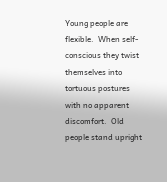Young people are flexible.  When self-conscious they twist themselves into tortuous postures with no apparent discomfort.  Old people stand upright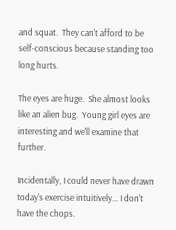and squat.  They can't afford to be self-conscious because standing too long hurts.

The eyes are huge.  She almost looks like an alien bug.  Young girl eyes are interesting and we'll examine that further.

Incidentally, I could never have drawn today's exercise intuitively... I don't have the chops.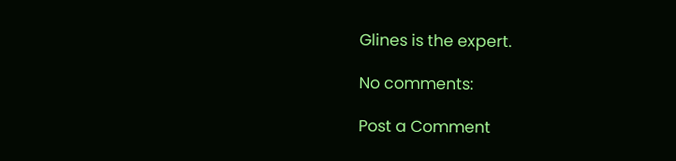Glines is the expert.

No comments:

Post a Comment